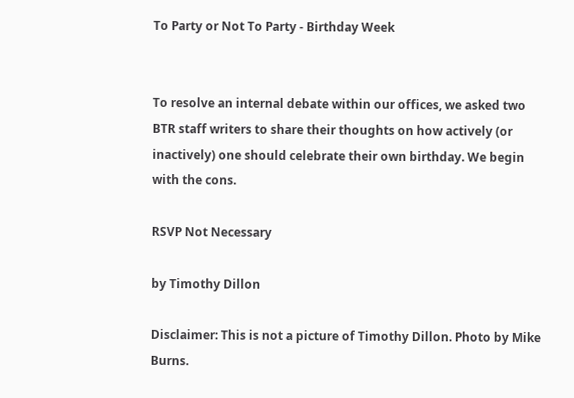To Party or Not To Party - Birthday Week


To resolve an internal debate within our offices, we asked two BTR staff writers to share their thoughts on how actively (or inactively) one should celebrate their own birthday. We begin with the cons.

RSVP Not Necessary

by Timothy Dillon

Disclaimer: This is not a picture of Timothy Dillon. Photo by Mike Burns.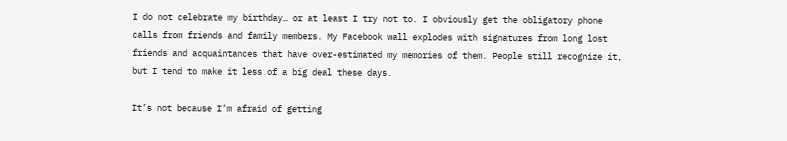I do not celebrate my birthday… or at least I try not to. I obviously get the obligatory phone calls from friends and family members. My Facebook wall explodes with signatures from long lost friends and acquaintances that have over-estimated my memories of them. People still recognize it, but I tend to make it less of a big deal these days.

It’s not because I’m afraid of getting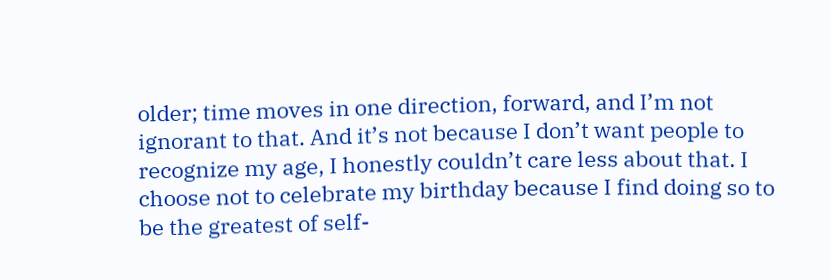older; time moves in one direction, forward, and I’m not ignorant to that. And it’s not because I don’t want people to recognize my age, I honestly couldn’t care less about that. I choose not to celebrate my birthday because I find doing so to be the greatest of self-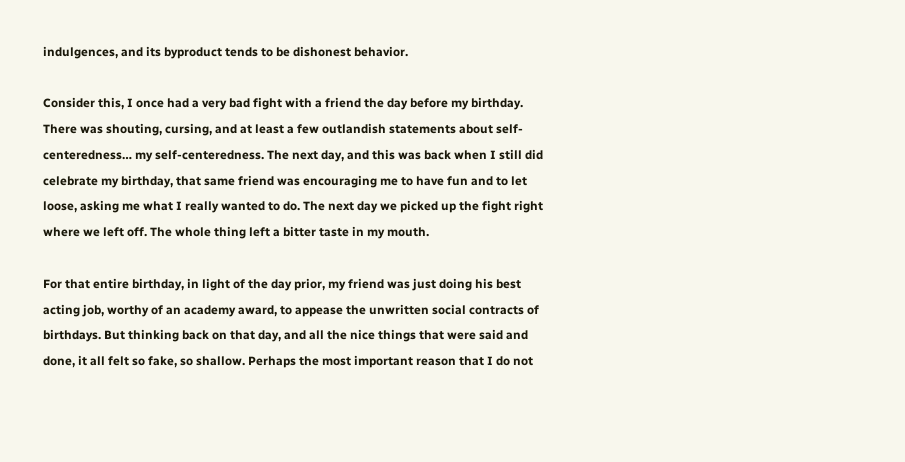indulgences, and its byproduct tends to be dishonest behavior.

Consider this, I once had a very bad fight with a friend the day before my birthday. There was shouting, cursing, and at least a few outlandish statements about self-centeredness… my self-centeredness. The next day, and this was back when I still did celebrate my birthday, that same friend was encouraging me to have fun and to let loose, asking me what I really wanted to do. The next day we picked up the fight right where we left off. The whole thing left a bitter taste in my mouth.

For that entire birthday, in light of the day prior, my friend was just doing his best acting job, worthy of an academy award, to appease the unwritten social contracts of birthdays. But thinking back on that day, and all the nice things that were said and done, it all felt so fake, so shallow. Perhaps the most important reason that I do not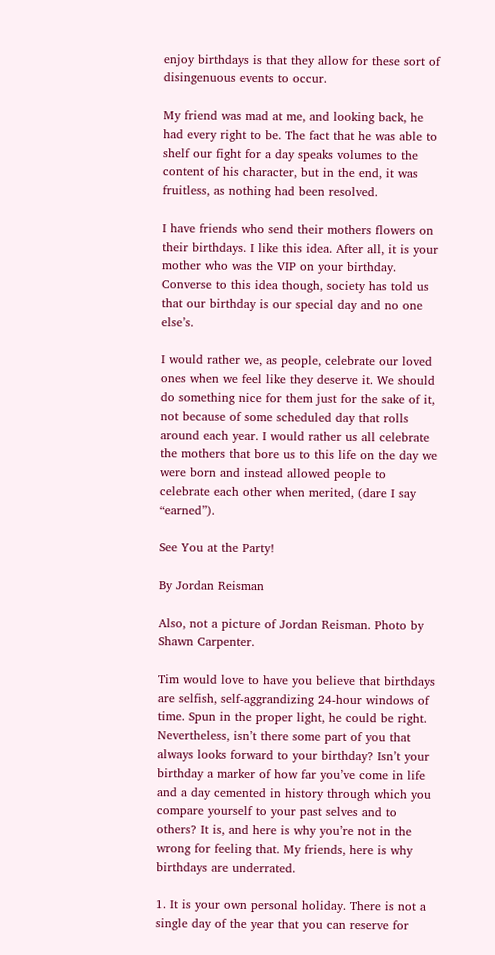enjoy birthdays is that they allow for these sort of disingenuous events to occur.

My friend was mad at me, and looking back, he had every right to be. The fact that he was able to shelf our fight for a day speaks volumes to the content of his character, but in the end, it was fruitless, as nothing had been resolved.

I have friends who send their mothers flowers on their birthdays. I like this idea. After all, it is your mother who was the VIP on your birthday. Converse to this idea though, society has told us that our birthday is our special day and no one else’s.

I would rather we, as people, celebrate our loved ones when we feel like they deserve it. We should do something nice for them just for the sake of it, not because of some scheduled day that rolls around each year. I would rather us all celebrate the mothers that bore us to this life on the day we were born and instead allowed people to celebrate each other when merited, (dare I say “earned”).

See You at the Party!

By Jordan Reisman

Also, not a picture of Jordan Reisman. Photo by Shawn Carpenter.

Tim would love to have you believe that birthdays are selfish, self-aggrandizing 24-hour windows of time. Spun in the proper light, he could be right. Nevertheless, isn’t there some part of you that always looks forward to your birthday? Isn’t your birthday a marker of how far you’ve come in life and a day cemented in history through which you compare yourself to your past selves and to others? It is, and here is why you’re not in the wrong for feeling that. My friends, here is why birthdays are underrated.

1. It is your own personal holiday. There is not a single day of the year that you can reserve for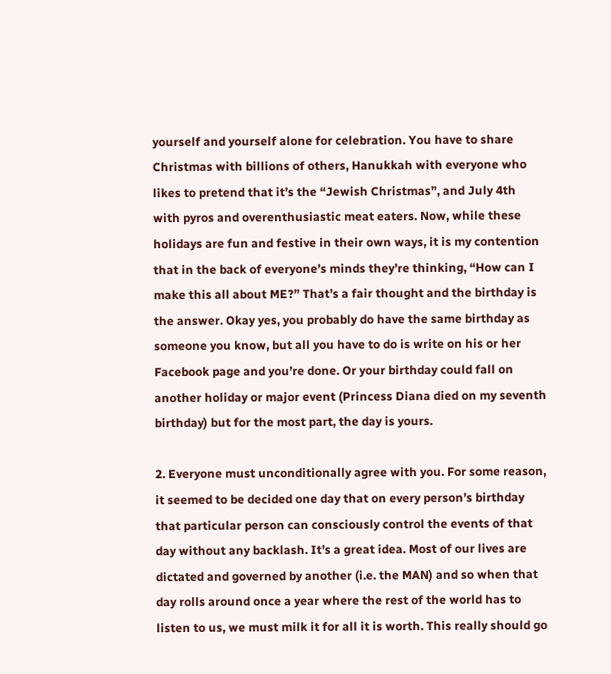yourself and yourself alone for celebration. You have to share Christmas with billions of others, Hanukkah with everyone who likes to pretend that it’s the “Jewish Christmas”, and July 4th with pyros and overenthusiastic meat eaters. Now, while these holidays are fun and festive in their own ways, it is my contention that in the back of everyone’s minds they’re thinking, “How can I make this all about ME?” That’s a fair thought and the birthday is the answer. Okay yes, you probably do have the same birthday as someone you know, but all you have to do is write on his or her Facebook page and you’re done. Or your birthday could fall on another holiday or major event (Princess Diana died on my seventh birthday) but for the most part, the day is yours.

2. Everyone must unconditionally agree with you. For some reason, it seemed to be decided one day that on every person’s birthday that particular person can consciously control the events of that day without any backlash. It’s a great idea. Most of our lives are dictated and governed by another (i.e. the MAN) and so when that day rolls around once a year where the rest of the world has to listen to us, we must milk it for all it is worth. This really should go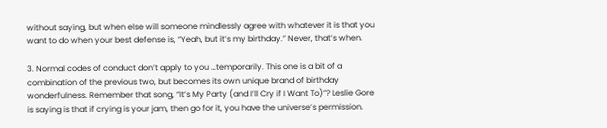without saying, but when else will someone mindlessly agree with whatever it is that you want to do when your best defense is, “Yeah, but it’s my birthday.” Never, that’s when.

3. Normal codes of conduct don’t apply to you …temporarily. This one is a bit of a combination of the previous two, but becomes its own unique brand of birthday wonderfulness. Remember that song, “It’s My Party (and I’ll Cry if I Want To)”? Leslie Gore is saying is that if crying is your jam, then go for it, you have the universe’s permission.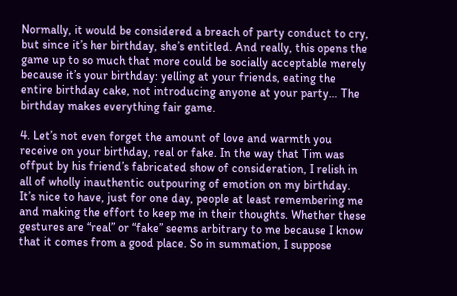Normally, it would be considered a breach of party conduct to cry, but since it’s her birthday, she’s entitled. And really, this opens the game up to so much that more could be socially acceptable merely because it’s your birthday: yelling at your friends, eating the entire birthday cake, not introducing anyone at your party… The birthday makes everything fair game.

4. Let’s not even forget the amount of love and warmth you receive on your birthday, real or fake. In the way that Tim was offput by his friend’s fabricated show of consideration, I relish in all of wholly inauthentic outpouring of emotion on my birthday. It’s nice to have, just for one day, people at least remembering me and making the effort to keep me in their thoughts. Whether these gestures are “real” or “fake” seems arbitrary to me because I know that it comes from a good place. So in summation, I suppose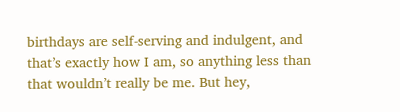birthdays are self-serving and indulgent, and that’s exactly how I am, so anything less than that wouldn’t really be me. But hey,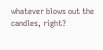whatever blows out the candles, right?